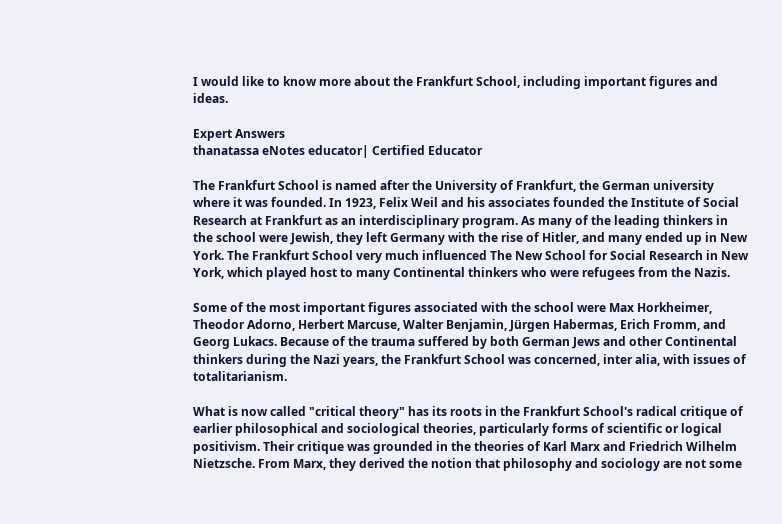I would like to know more about the Frankfurt School, including important figures and ideas.

Expert Answers
thanatassa eNotes educator| Certified Educator

The Frankfurt School is named after the University of Frankfurt, the German university where it was founded. In 1923, Felix Weil and his associates founded the Institute of Social Research at Frankfurt as an interdisciplinary program. As many of the leading thinkers in the school were Jewish, they left Germany with the rise of Hitler, and many ended up in New York. The Frankfurt School very much influenced The New School for Social Research in New York, which played host to many Continental thinkers who were refugees from the Nazis.

Some of the most important figures associated with the school were Max Horkheimer, Theodor Adorno, Herbert Marcuse, Walter Benjamin, Jürgen Habermas, Erich Fromm, and Georg Lukacs. Because of the trauma suffered by both German Jews and other Continental thinkers during the Nazi years, the Frankfurt School was concerned, inter alia, with issues of totalitarianism.

What is now called "critical theory" has its roots in the Frankfurt School's radical critique of earlier philosophical and sociological theories, particularly forms of scientific or logical positivism. Their critique was grounded in the theories of Karl Marx and Friedrich Wilhelm Nietzsche. From Marx, they derived the notion that philosophy and sociology are not some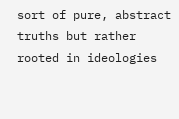sort of pure, abstract truths but rather rooted in ideologies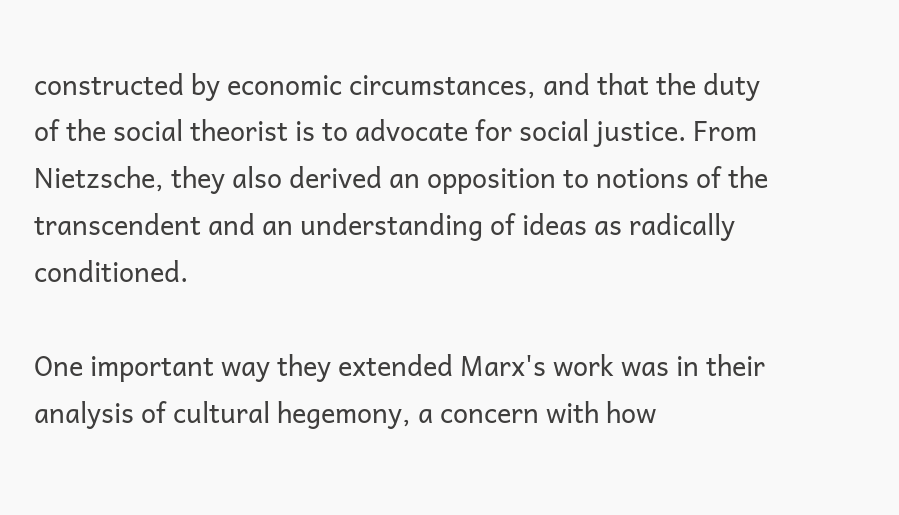constructed by economic circumstances, and that the duty of the social theorist is to advocate for social justice. From Nietzsche, they also derived an opposition to notions of the transcendent and an understanding of ideas as radically conditioned.

One important way they extended Marx's work was in their analysis of cultural hegemony, a concern with how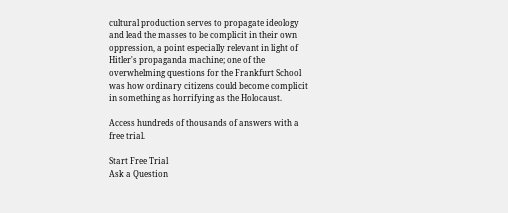cultural production serves to propagate ideology and lead the masses to be complicit in their own oppression, a point especially relevant in light of Hitler's propaganda machine; one of the overwhelming questions for the Frankfurt School was how ordinary citizens could become complicit in something as horrifying as the Holocaust.

Access hundreds of thousands of answers with a free trial.

Start Free Trial
Ask a Question